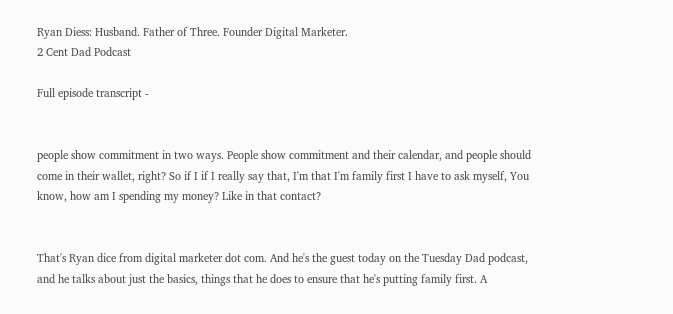Ryan Diess: Husband. Father of Three. Founder Digital Marketer.
2 Cent Dad Podcast

Full episode transcript -


people show commitment in two ways. People show commitment and their calendar, and people should come in their wallet, right? So if I if I really say that, I'm that I'm family first I have to ask myself, You know, how am I spending my money? Like in that contact?


That's Ryan dice from digital marketer dot com. And he's the guest today on the Tuesday Dad podcast, and he talks about just the basics, things that he does to ensure that he's putting family first. A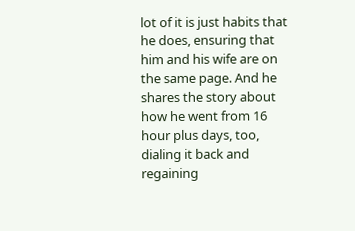lot of it is just habits that he does, ensuring that him and his wife are on the same page. And he shares the story about how he went from 16 hour plus days, too, dialing it back and regaining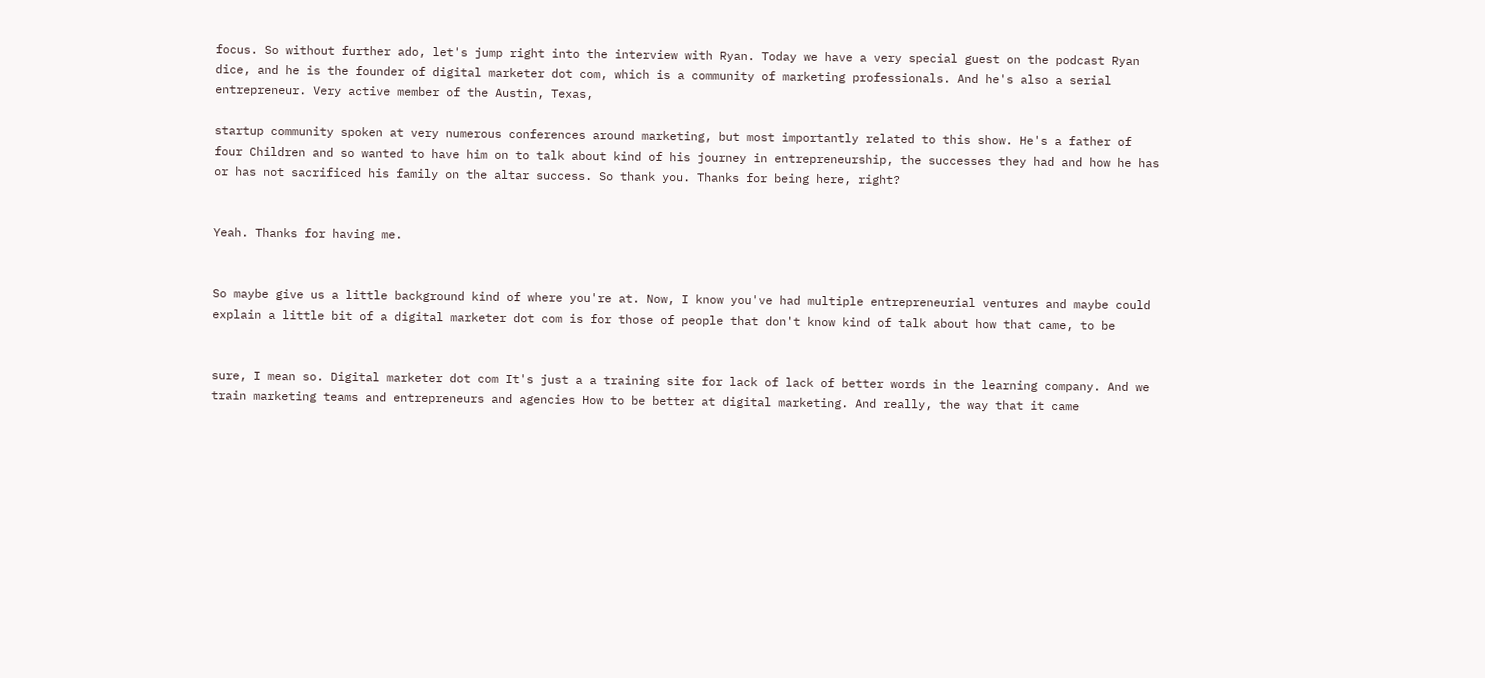focus. So without further ado, let's jump right into the interview with Ryan. Today we have a very special guest on the podcast Ryan dice, and he is the founder of digital marketer dot com, which is a community of marketing professionals. And he's also a serial entrepreneur. Very active member of the Austin, Texas,

startup community spoken at very numerous conferences around marketing, but most importantly related to this show. He's a father of four Children and so wanted to have him on to talk about kind of his journey in entrepreneurship, the successes they had and how he has or has not sacrificed his family on the altar success. So thank you. Thanks for being here, right?


Yeah. Thanks for having me.


So maybe give us a little background kind of where you're at. Now, I know you've had multiple entrepreneurial ventures and maybe could explain a little bit of a digital marketer dot com is for those of people that don't know kind of talk about how that came, to be


sure, I mean so. Digital marketer dot com It's just a a training site for lack of lack of better words in the learning company. And we train marketing teams and entrepreneurs and agencies How to be better at digital marketing. And really, the way that it came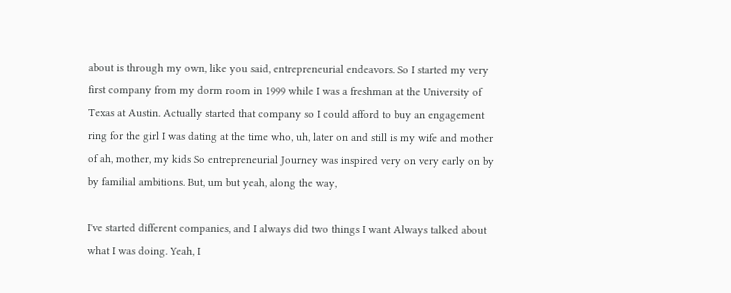about is through my own, like you said, entrepreneurial endeavors. So I started my very first company from my dorm room in 1999 while I was a freshman at the University of Texas at Austin. Actually started that company so I could afford to buy an engagement ring for the girl I was dating at the time who, uh, later on and still is my wife and mother of ah, mother, my kids So entrepreneurial Journey was inspired very on very early on by by familial ambitions. But, um but yeah, along the way,

I've started different companies, and I always did two things I want Always talked about what I was doing. Yeah, I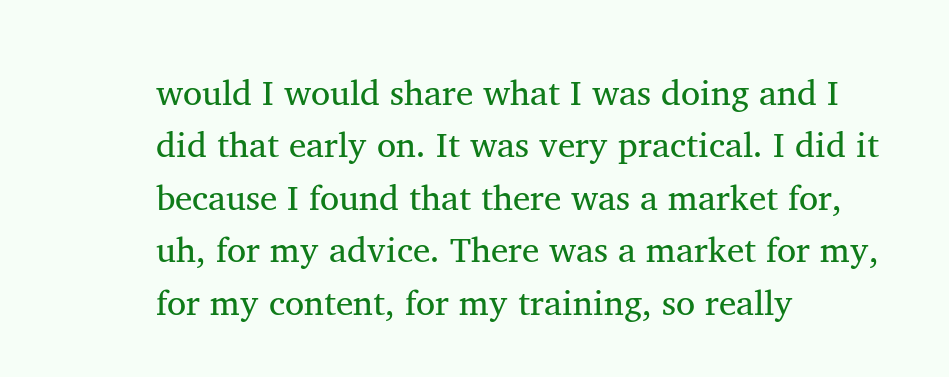would I would share what I was doing and I did that early on. It was very practical. I did it because I found that there was a market for, uh, for my advice. There was a market for my, for my content, for my training, so really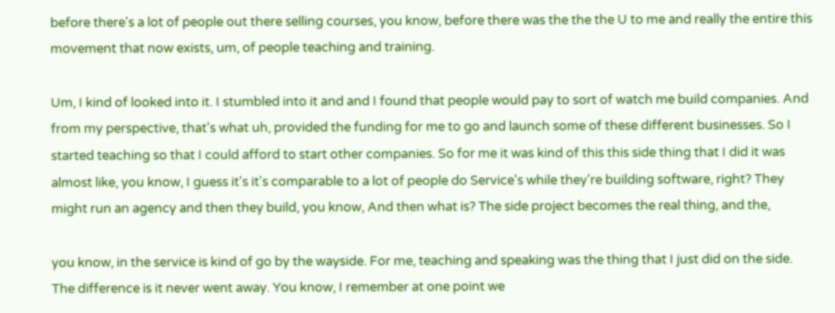before there's a lot of people out there selling courses, you know, before there was the the the U to me and really the entire this movement that now exists, um, of people teaching and training.

Um, I kind of looked into it. I stumbled into it and and I found that people would pay to sort of watch me build companies. And from my perspective, that's what uh, provided the funding for me to go and launch some of these different businesses. So I started teaching so that I could afford to start other companies. So for me it was kind of this this side thing that I did it was almost like, you know, I guess it's it's comparable to a lot of people do Service's while they're building software, right? They might run an agency and then they build, you know, And then what is? The side project becomes the real thing, and the,

you know, in the service is kind of go by the wayside. For me, teaching and speaking was the thing that I just did on the side. The difference is it never went away. You know, I remember at one point we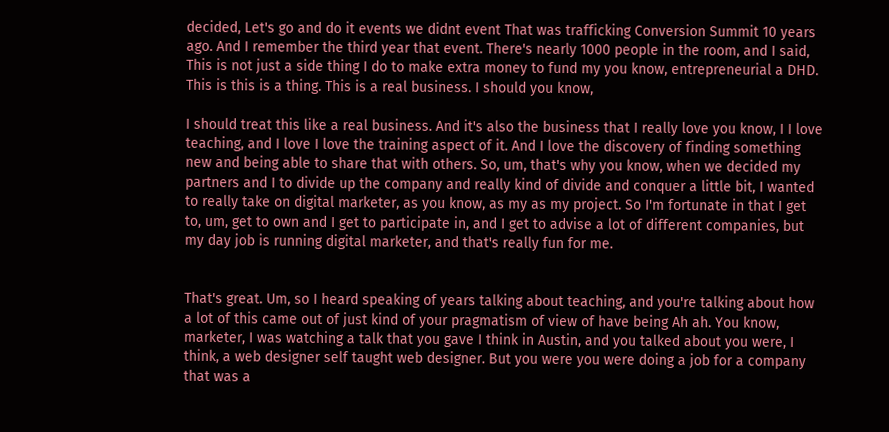decided, Let's go and do it events we didnt event That was trafficking Conversion Summit 10 years ago. And I remember the third year that event. There's nearly 1000 people in the room, and I said, This is not just a side thing I do to make extra money to fund my you know, entrepreneurial a DHD. This is this is a thing. This is a real business. I should you know,

I should treat this like a real business. And it's also the business that I really love you know, I I love teaching, and I love I love the training aspect of it. And I love the discovery of finding something new and being able to share that with others. So, um, that's why you know, when we decided my partners and I to divide up the company and really kind of divide and conquer a little bit, I wanted to really take on digital marketer, as you know, as my as my project. So I'm fortunate in that I get to, um, get to own and I get to participate in, and I get to advise a lot of different companies, but my day job is running digital marketer, and that's really fun for me.


That's great. Um, so I heard speaking of years talking about teaching, and you're talking about how a lot of this came out of just kind of your pragmatism of view of have being Ah ah. You know, marketer, I was watching a talk that you gave I think in Austin, and you talked about you were, I think, a web designer self taught web designer. But you were you were doing a job for a company that was a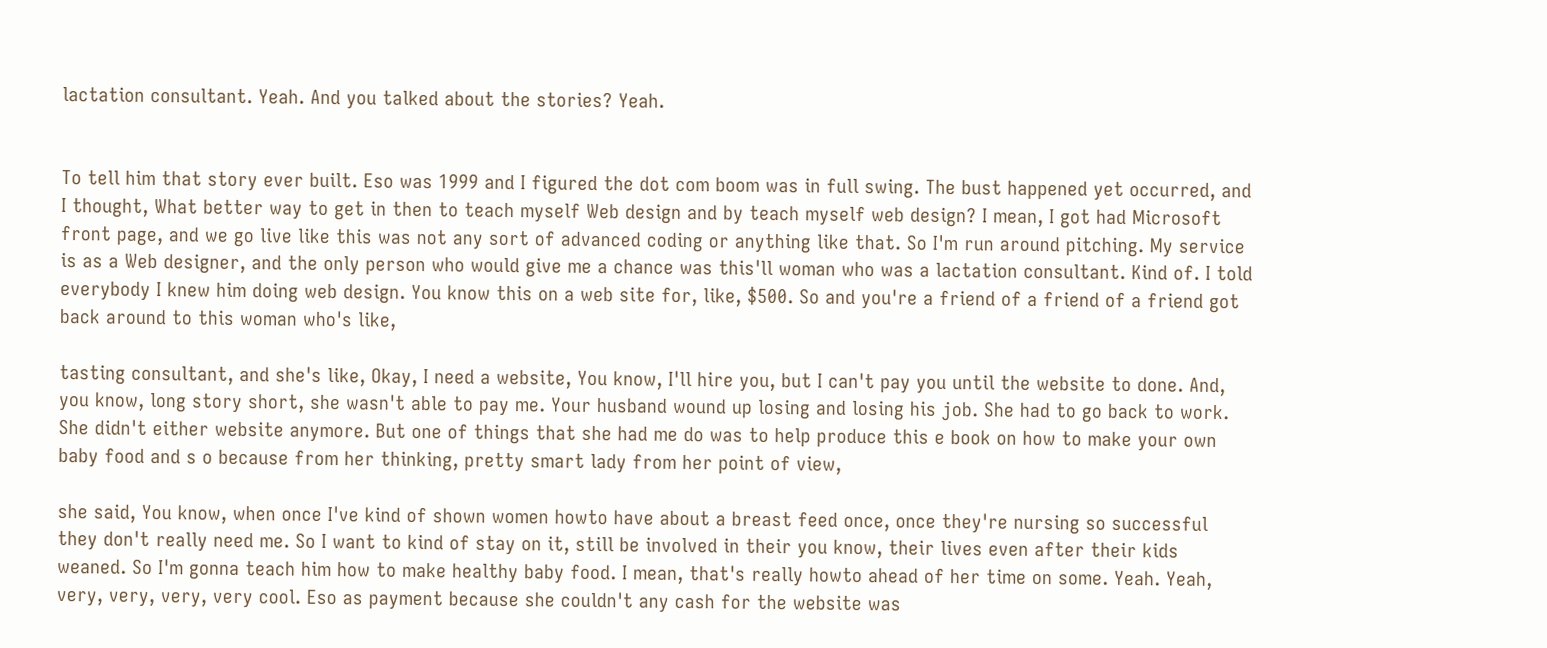lactation consultant. Yeah. And you talked about the stories? Yeah.


To tell him that story ever built. Eso was 1999 and I figured the dot com boom was in full swing. The bust happened yet occurred, and I thought, What better way to get in then to teach myself Web design and by teach myself web design? I mean, I got had Microsoft front page, and we go live like this was not any sort of advanced coding or anything like that. So I'm run around pitching. My service is as a Web designer, and the only person who would give me a chance was this'll woman who was a lactation consultant. Kind of. I told everybody I knew him doing web design. You know this on a web site for, like, $500. So and you're a friend of a friend of a friend got back around to this woman who's like,

tasting consultant, and she's like, Okay, I need a website, You know, I'll hire you, but I can't pay you until the website to done. And, you know, long story short, she wasn't able to pay me. Your husband wound up losing and losing his job. She had to go back to work. She didn't either website anymore. But one of things that she had me do was to help produce this e book on how to make your own baby food and s o because from her thinking, pretty smart lady from her point of view,

she said, You know, when once I've kind of shown women howto have about a breast feed once, once they're nursing so successful they don't really need me. So I want to kind of stay on it, still be involved in their you know, their lives even after their kids weaned. So I'm gonna teach him how to make healthy baby food. I mean, that's really howto ahead of her time on some. Yeah. Yeah, very, very, very, very cool. Eso as payment because she couldn't any cash for the website was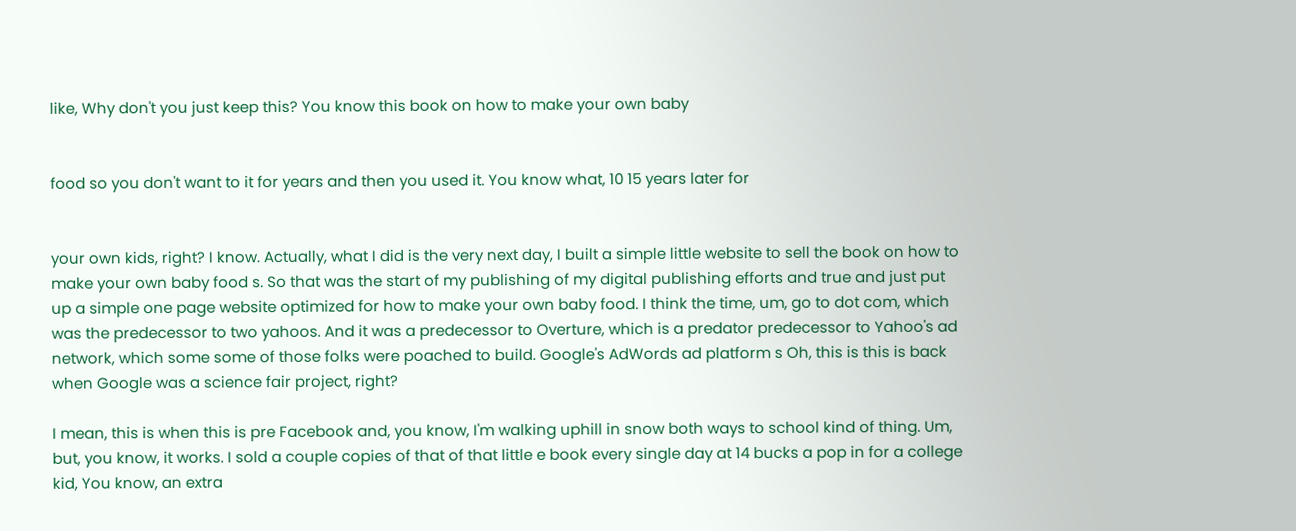like, Why don't you just keep this? You know this book on how to make your own baby


food so you don't want to it for years and then you used it. You know what, 10 15 years later for


your own kids, right? I know. Actually, what I did is the very next day, I built a simple little website to sell the book on how to make your own baby food s. So that was the start of my publishing of my digital publishing efforts and true and just put up a simple one page website optimized for how to make your own baby food. I think the time, um, go to dot com, which was the predecessor to two yahoos. And it was a predecessor to Overture, which is a predator predecessor to Yahoo's ad network, which some some of those folks were poached to build. Google's AdWords ad platform s Oh, this is this is back when Google was a science fair project, right?

I mean, this is when this is pre Facebook and, you know, I'm walking uphill in snow both ways to school kind of thing. Um, but, you know, it works. I sold a couple copies of that of that little e book every single day at 14 bucks a pop in for a college kid, You know, an extra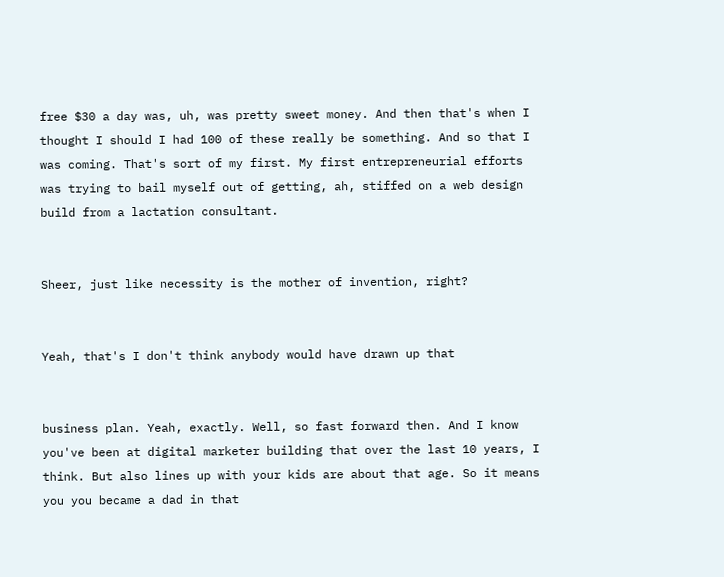free $30 a day was, uh, was pretty sweet money. And then that's when I thought I should I had 100 of these really be something. And so that I was coming. That's sort of my first. My first entrepreneurial efforts was trying to bail myself out of getting, ah, stiffed on a web design build from a lactation consultant.


Sheer, just like necessity is the mother of invention, right?


Yeah, that's I don't think anybody would have drawn up that


business plan. Yeah, exactly. Well, so fast forward then. And I know you've been at digital marketer building that over the last 10 years, I think. But also lines up with your kids are about that age. So it means you you became a dad in that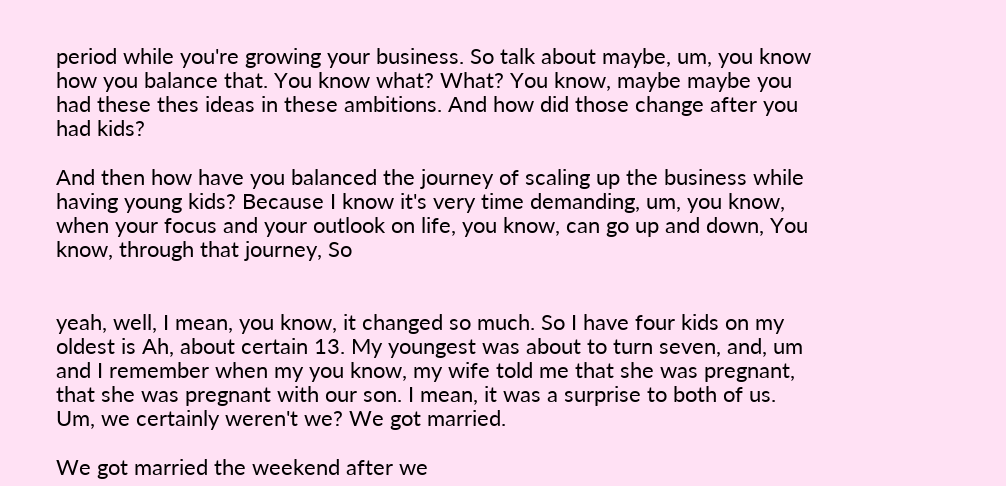period while you're growing your business. So talk about maybe, um, you know how you balance that. You know what? What? You know, maybe maybe you had these thes ideas in these ambitions. And how did those change after you had kids?

And then how have you balanced the journey of scaling up the business while having young kids? Because I know it's very time demanding, um, you know, when your focus and your outlook on life, you know, can go up and down, You know, through that journey, So


yeah, well, I mean, you know, it changed so much. So I have four kids on my oldest is Ah, about certain 13. My youngest was about to turn seven, and, um and I remember when my you know, my wife told me that she was pregnant, that she was pregnant with our son. I mean, it was a surprise to both of us. Um, we certainly weren't we? We got married.

We got married the weekend after we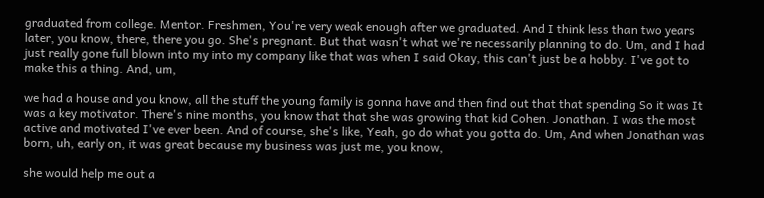graduated from college. Mentor. Freshmen, You're very weak enough after we graduated. And I think less than two years later, you know, there, there you go. She's pregnant. But that wasn't what we're necessarily planning to do. Um, and I had just really gone full blown into my into my company like that was when I said Okay, this can't just be a hobby. I've got to make this a thing. And, um,

we had a house and you know, all the stuff the young family is gonna have and then find out that that spending So it was It was a key motivator. There's nine months, you know that that she was growing that kid Cohen. Jonathan. I was the most active and motivated I've ever been. And of course, she's like, Yeah, go do what you gotta do. Um, And when Jonathan was born, uh, early on, it was great because my business was just me, you know,

she would help me out a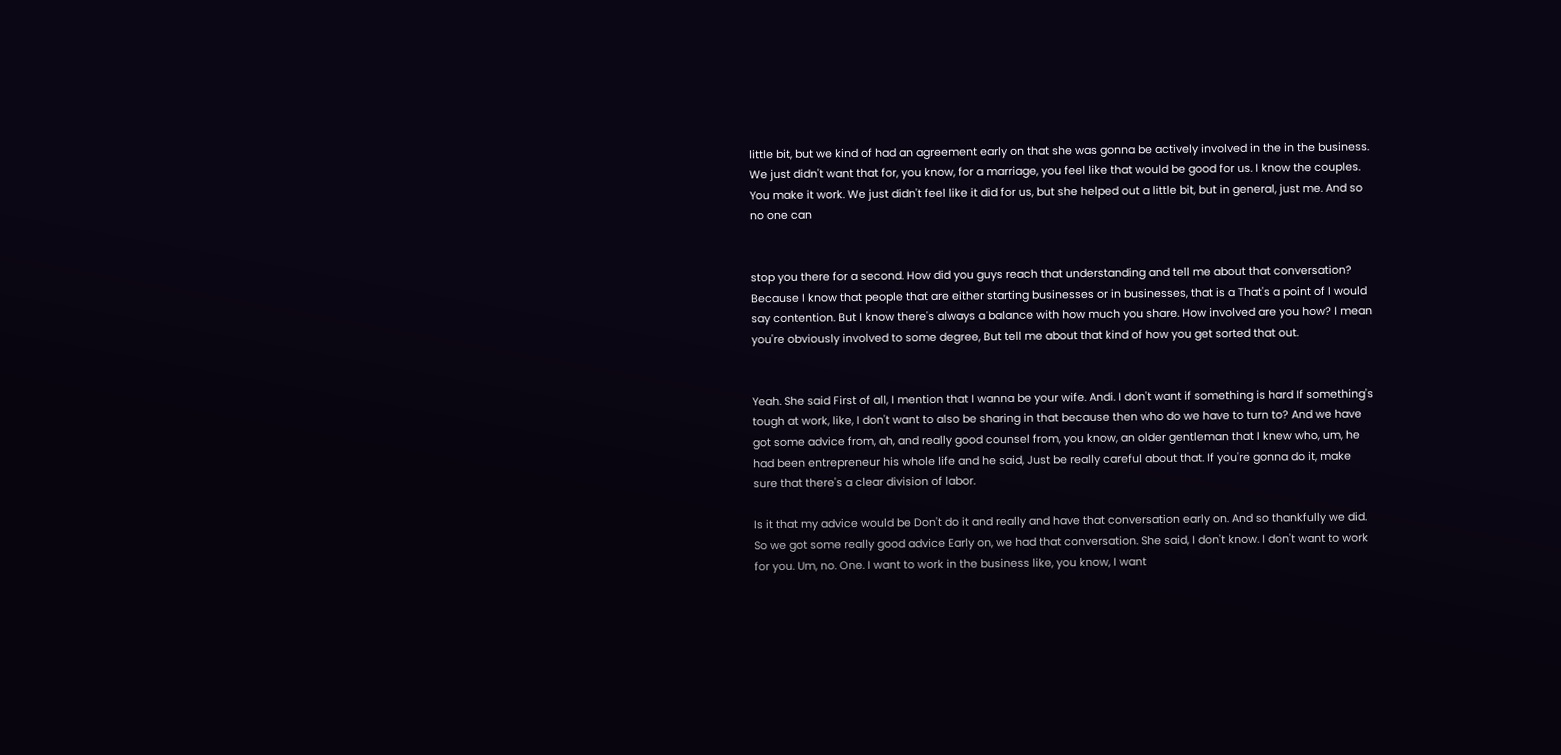little bit, but we kind of had an agreement early on that she was gonna be actively involved in the in the business. We just didn't want that for, you know, for a marriage, you feel like that would be good for us. I know the couples. You make it work. We just didn't feel like it did for us, but she helped out a little bit, but in general, just me. And so no one can


stop you there for a second. How did you guys reach that understanding and tell me about that conversation? Because I know that people that are either starting businesses or in businesses, that is a That's a point of I would say contention. But I know there's always a balance with how much you share. How involved are you how? I mean you're obviously involved to some degree, But tell me about that kind of how you get sorted that out.


Yeah. She said First of all, I mention that I wanna be your wife. Andi. I don't want if something is hard If something's tough at work, like, I don't want to also be sharing in that because then who do we have to turn to? And we have got some advice from, ah, and really good counsel from, you know, an older gentleman that I knew who, um, he had been entrepreneur his whole life and he said, Just be really careful about that. If you're gonna do it, make sure that there's a clear division of labor.

Is it that my advice would be Don't do it and really and have that conversation early on. And so thankfully we did. So we got some really good advice Early on, we had that conversation. She said, I don't know. I don't want to work for you. Um, no. One. I want to work in the business like, you know, I want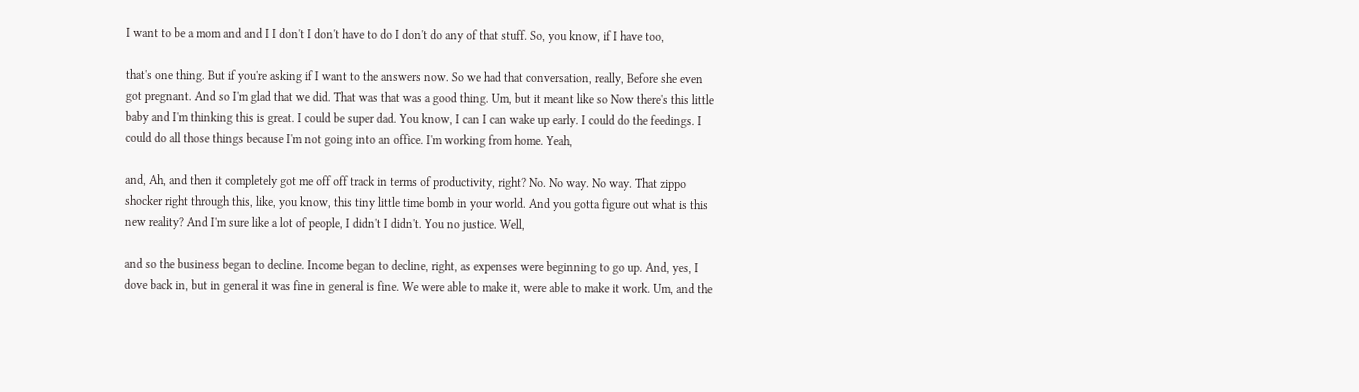I want to be a mom and and I I don't I don't have to do I don't do any of that stuff. So, you know, if I have too,

that's one thing. But if you're asking if I want to the answers now. So we had that conversation, really, Before she even got pregnant. And so I'm glad that we did. That was that was a good thing. Um, but it meant like so Now there's this little baby and I'm thinking this is great. I could be super dad. You know, I can I can wake up early. I could do the feedings. I could do all those things because I'm not going into an office. I'm working from home. Yeah,

and, Ah, and then it completely got me off off track in terms of productivity, right? No. No way. No way. That zippo shocker right through this, like, you know, this tiny little time bomb in your world. And you gotta figure out what is this new reality? And I'm sure like a lot of people, I didn't I didn't. You no justice. Well,

and so the business began to decline. Income began to decline, right, as expenses were beginning to go up. And, yes, I dove back in, but in general it was fine in general is fine. We were able to make it, were able to make it work. Um, and the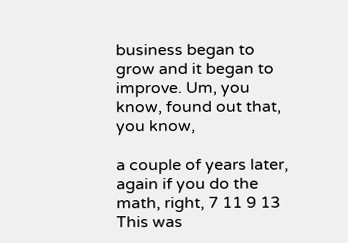business began to grow and it began to improve. Um, you know, found out that, you know,

a couple of years later, again if you do the math, right, 7 11 9 13 This was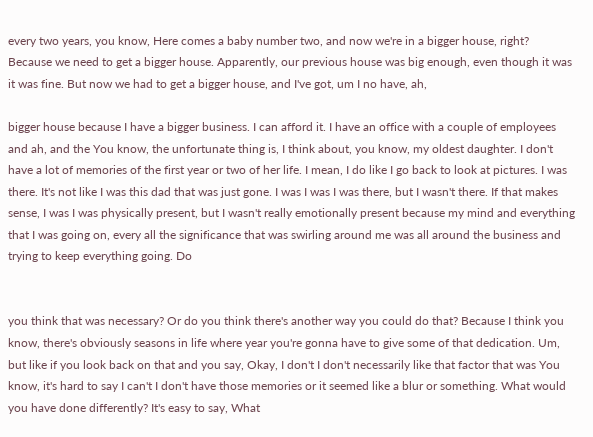every two years, you know, Here comes a baby number two, and now we're in a bigger house, right? Because we need to get a bigger house. Apparently, our previous house was big enough, even though it was it was fine. But now we had to get a bigger house, and I've got, um I no have, ah,

bigger house because I have a bigger business. I can afford it. I have an office with a couple of employees and ah, and the You know, the unfortunate thing is, I think about, you know, my oldest daughter. I don't have a lot of memories of the first year or two of her life. I mean, I do like I go back to look at pictures. I was there. It's not like I was this dad that was just gone. I was I was I was there, but I wasn't there. If that makes sense, I was I was physically present, but I wasn't really emotionally present because my mind and everything that I was going on, every all the significance that was swirling around me was all around the business and trying to keep everything going. Do


you think that was necessary? Or do you think there's another way you could do that? Because I think you know, there's obviously seasons in life where year you're gonna have to give some of that dedication. Um, but like if you look back on that and you say, Okay, I don't I don't necessarily like that factor that was You know, it's hard to say I can't I don't have those memories or it seemed like a blur or something. What would you have done differently? It's easy to say, What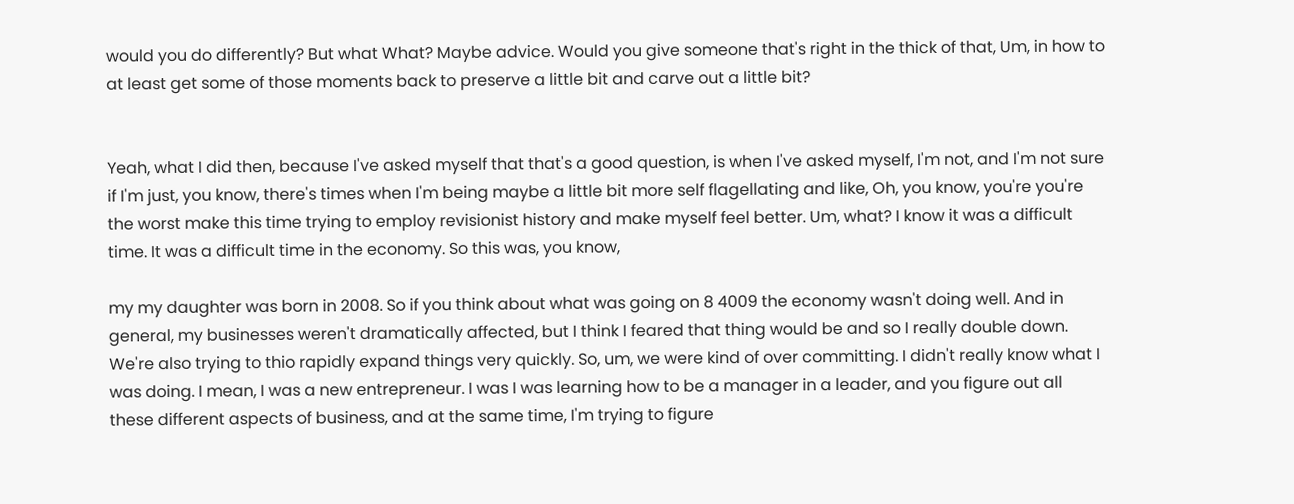would you do differently? But what What? Maybe advice. Would you give someone that's right in the thick of that, Um, in how to at least get some of those moments back to preserve a little bit and carve out a little bit?


Yeah, what I did then, because I've asked myself that that's a good question, is when I've asked myself, I'm not, and I'm not sure if I'm just, you know, there's times when I'm being maybe a little bit more self flagellating and like, Oh, you know, you're you're the worst make this time trying to employ revisionist history and make myself feel better. Um, what? I know it was a difficult time. It was a difficult time in the economy. So this was, you know,

my my daughter was born in 2008. So if you think about what was going on 8 4009 the economy wasn't doing well. And in general, my businesses weren't dramatically affected, but I think I feared that thing would be and so I really double down. We're also trying to thio rapidly expand things very quickly. So, um, we were kind of over committing. I didn't really know what I was doing. I mean, I was a new entrepreneur. I was I was learning how to be a manager in a leader, and you figure out all these different aspects of business, and at the same time, I'm trying to figure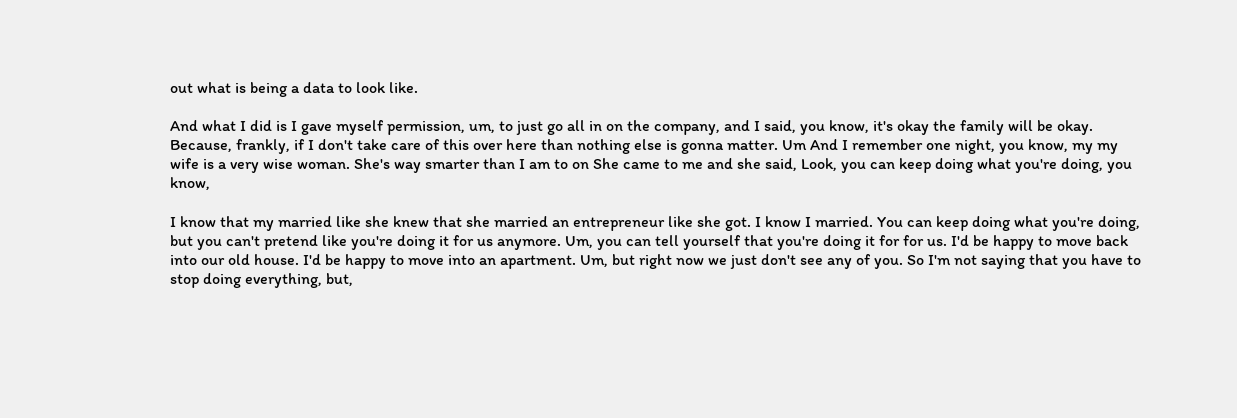out what is being a data to look like.

And what I did is I gave myself permission, um, to just go all in on the company, and I said, you know, it's okay the family will be okay. Because, frankly, if I don't take care of this over here than nothing else is gonna matter. Um And I remember one night, you know, my my wife is a very wise woman. She's way smarter than I am to on She came to me and she said, Look, you can keep doing what you're doing, you know,

I know that my married like she knew that she married an entrepreneur like she got. I know I married. You can keep doing what you're doing, but you can't pretend like you're doing it for us anymore. Um, you can tell yourself that you're doing it for for us. I'd be happy to move back into our old house. I'd be happy to move into an apartment. Um, but right now we just don't see any of you. So I'm not saying that you have to stop doing everything, but,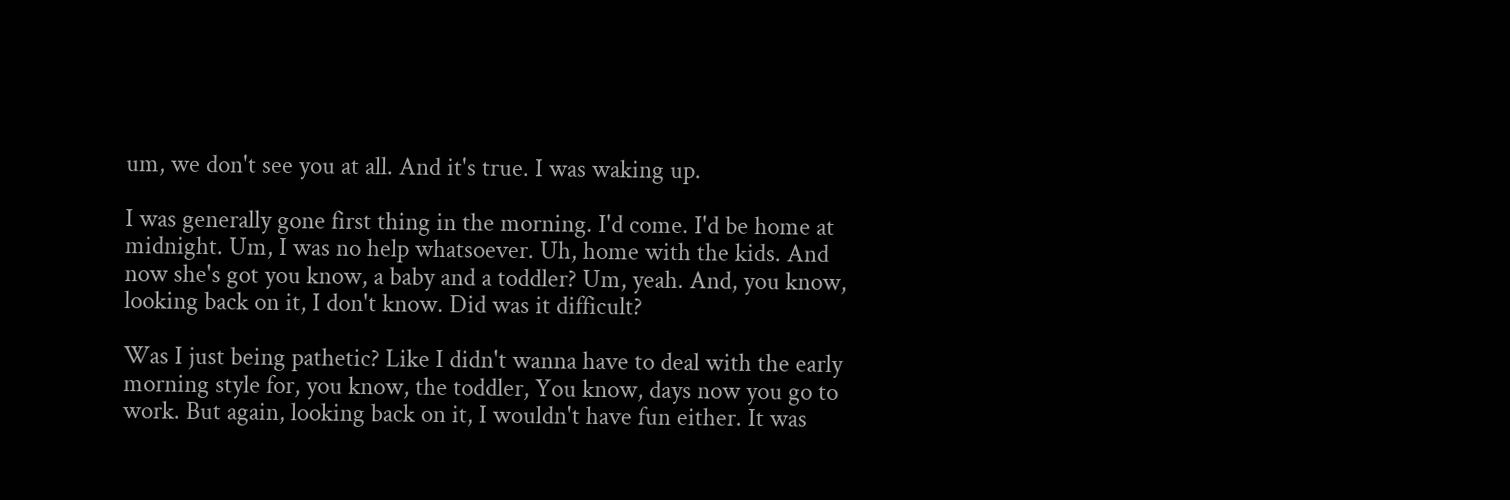um, we don't see you at all. And it's true. I was waking up.

I was generally gone first thing in the morning. I'd come. I'd be home at midnight. Um, I was no help whatsoever. Uh, home with the kids. And now she's got you know, a baby and a toddler? Um, yeah. And, you know, looking back on it, I don't know. Did was it difficult?

Was I just being pathetic? Like I didn't wanna have to deal with the early morning style for, you know, the toddler, You know, days now you go to work. But again, looking back on it, I wouldn't have fun either. It was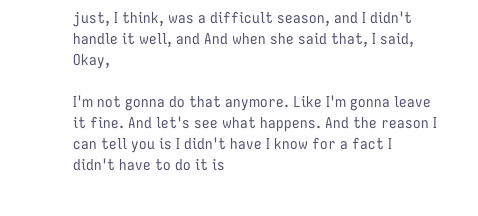just, I think, was a difficult season, and I didn't handle it well, and And when she said that, I said, Okay,

I'm not gonna do that anymore. Like I'm gonna leave it fine. And let's see what happens. And the reason I can tell you is I didn't have I know for a fact I didn't have to do it is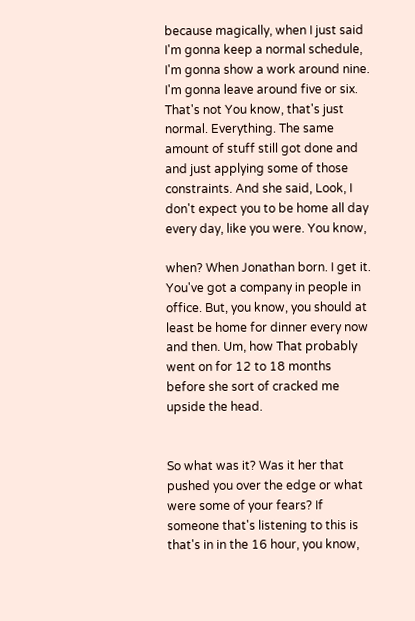because magically, when I just said I'm gonna keep a normal schedule, I'm gonna show a work around nine. I'm gonna leave around five or six. That's not You know, that's just normal. Everything. The same amount of stuff still got done and and just applying some of those constraints. And she said, Look, I don't expect you to be home all day every day, like you were. You know,

when? When Jonathan born. I get it. You've got a company in people in office. But, you know, you should at least be home for dinner every now and then. Um, how That probably went on for 12 to 18 months before she sort of cracked me upside the head.


So what was it? Was it her that pushed you over the edge or what were some of your fears? If someone that's listening to this is that's in in the 16 hour, you know,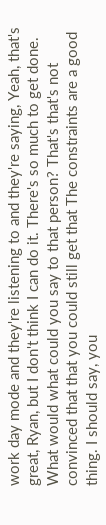work day mode and they're listening to and they're saying, Yeah, that's great, Ryan, but I don't think I can do it. There's so much to get done. What would what could you say to that person? That's that's not convinced that that you could still get that The constraints are a good thing. I should say, you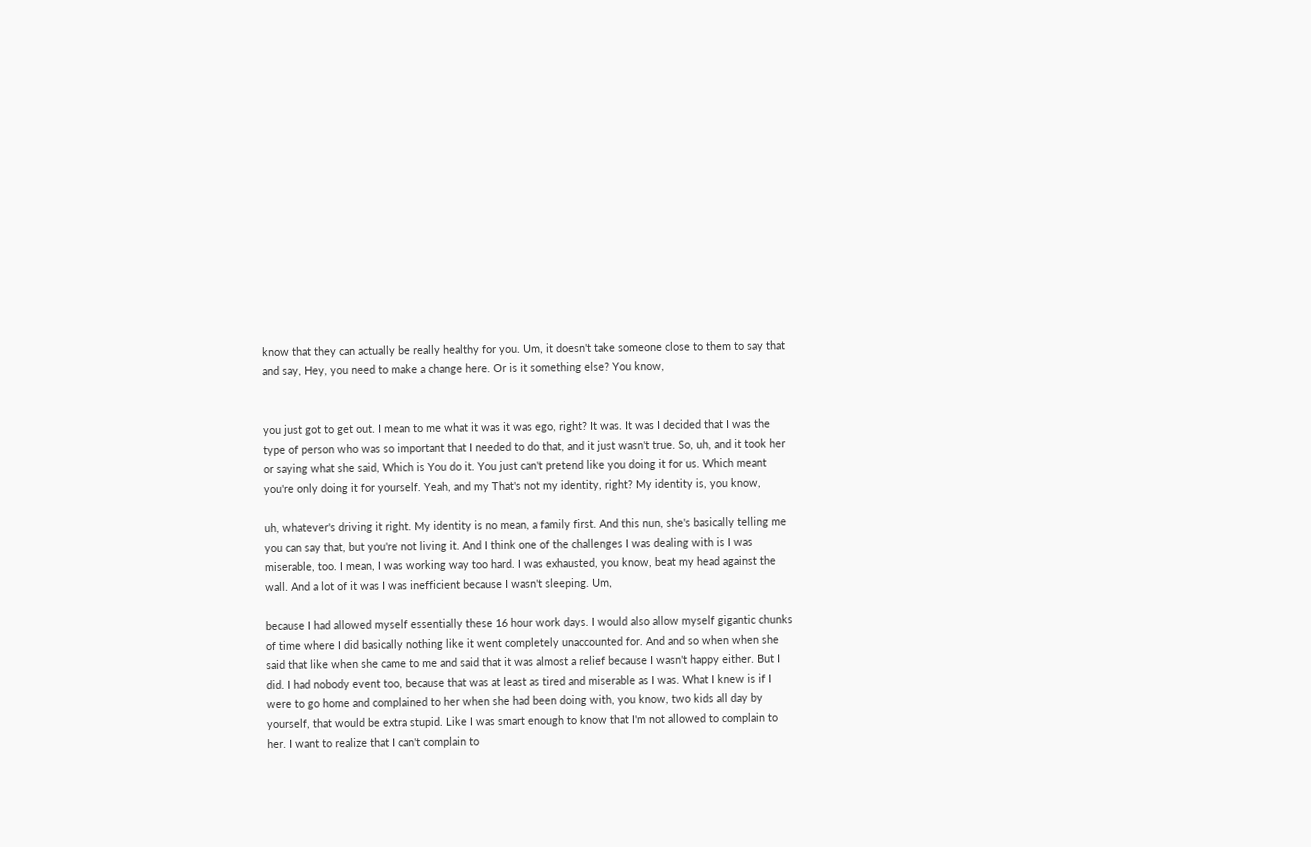know that they can actually be really healthy for you. Um, it doesn't take someone close to them to say that and say, Hey, you need to make a change here. Or is it something else? You know,


you just got to get out. I mean to me what it was it was ego, right? It was. It was I decided that I was the type of person who was so important that I needed to do that, and it just wasn't true. So, uh, and it took her or saying what she said, Which is You do it. You just can't pretend like you doing it for us. Which meant you're only doing it for yourself. Yeah, and my That's not my identity, right? My identity is, you know,

uh, whatever's driving it right. My identity is no mean, a family first. And this nun, she's basically telling me you can say that, but you're not living it. And I think one of the challenges I was dealing with is I was miserable, too. I mean, I was working way too hard. I was exhausted, you know, beat my head against the wall. And a lot of it was I was inefficient because I wasn't sleeping. Um,

because I had allowed myself essentially these 16 hour work days. I would also allow myself gigantic chunks of time where I did basically nothing like it went completely unaccounted for. And and so when when she said that like when she came to me and said that it was almost a relief because I wasn't happy either. But I did. I had nobody event too, because that was at least as tired and miserable as I was. What I knew is if I were to go home and complained to her when she had been doing with, you know, two kids all day by yourself, that would be extra stupid. Like I was smart enough to know that I'm not allowed to complain to her. I want to realize that I can't complain to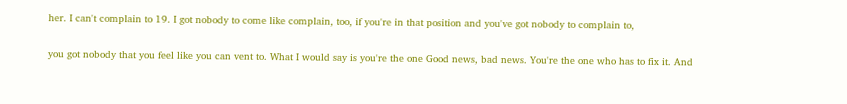her. I can't complain to 19. I got nobody to come like complain, too, if you're in that position and you've got nobody to complain to,

you got nobody that you feel like you can vent to. What I would say is you're the one Good news, bad news. You're the one who has to fix it. And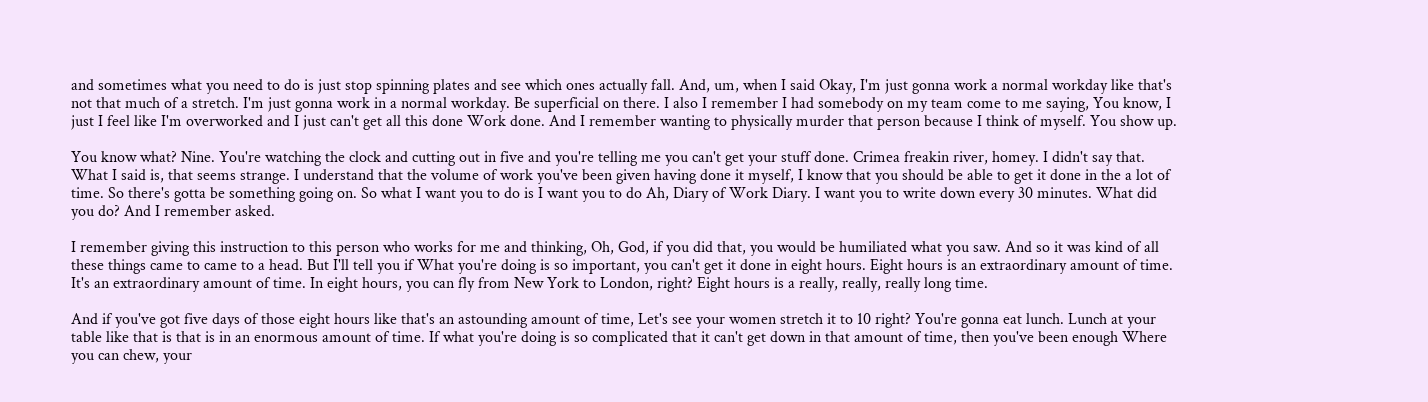and sometimes what you need to do is just stop spinning plates and see which ones actually fall. And, um, when I said Okay, I'm just gonna work a normal workday like that's not that much of a stretch. I'm just gonna work in a normal workday. Be superficial on there. I also I remember I had somebody on my team come to me saying, You know, I just I feel like I'm overworked and I just can't get all this done Work done. And I remember wanting to physically murder that person because I think of myself. You show up.

You know what? Nine. You're watching the clock and cutting out in five and you're telling me you can't get your stuff done. Crimea freakin river, homey. I didn't say that. What I said is, that seems strange. I understand that the volume of work you've been given having done it myself, I know that you should be able to get it done in the a lot of time. So there's gotta be something going on. So what I want you to do is I want you to do Ah, Diary of Work Diary. I want you to write down every 30 minutes. What did you do? And I remember asked.

I remember giving this instruction to this person who works for me and thinking, Oh, God, if you did that, you would be humiliated what you saw. And so it was kind of all these things came to came to a head. But I'll tell you if What you're doing is so important, you can't get it done in eight hours. Eight hours is an extraordinary amount of time. It's an extraordinary amount of time. In eight hours, you can fly from New York to London, right? Eight hours is a really, really, really long time.

And if you've got five days of those eight hours like that's an astounding amount of time, Let's see your women stretch it to 10 right? You're gonna eat lunch. Lunch at your table like that is that is in an enormous amount of time. If what you're doing is so complicated that it can't get down in that amount of time, then you've been enough Where you can chew, your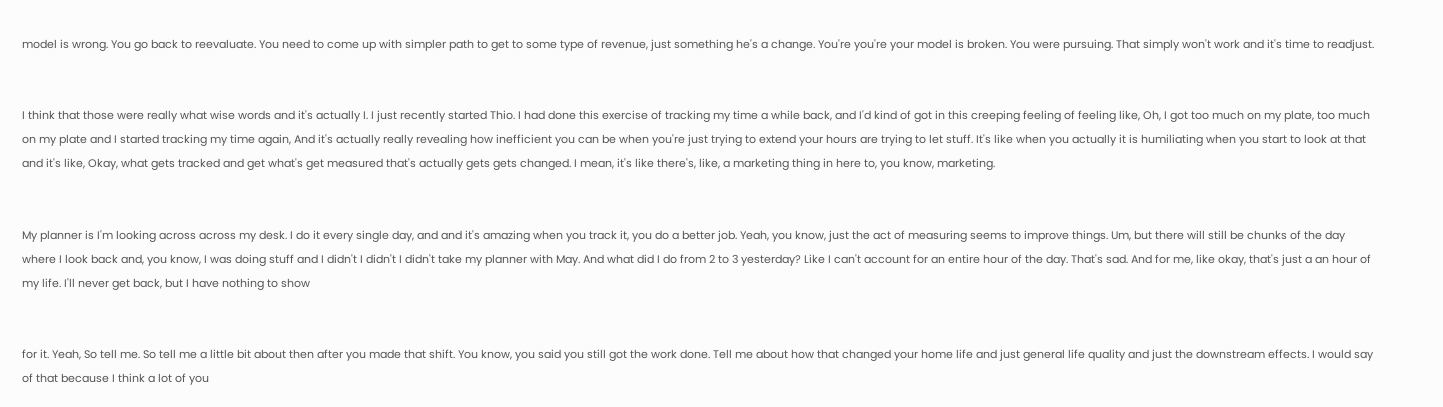model is wrong. You go back to reevaluate. You need to come up with simpler path to get to some type of revenue, just something he's a change. You're you're your model is broken. You were pursuing. That simply won't work and it's time to readjust.


I think that those were really what wise words and it's actually I. I just recently started Thio. I had done this exercise of tracking my time a while back, and I'd kind of got in this creeping feeling of feeling like, Oh, I got too much on my plate, too much on my plate and I started tracking my time again, And it's actually really revealing how inefficient you can be when you're just trying to extend your hours are trying to let stuff. It's like when you actually it is humiliating when you start to look at that and it's like, Okay, what gets tracked and get what's get measured that's actually gets gets changed. I mean, it's like there's, like, a marketing thing in here to, you know, marketing.


My planner is I'm looking across across my desk. I do it every single day, and and it's amazing when you track it, you do a better job. Yeah, you know, just the act of measuring seems to improve things. Um, but there will still be chunks of the day where I look back and, you know, I was doing stuff and I didn't I didn't I didn't take my planner with May. And what did I do from 2 to 3 yesterday? Like I can't account for an entire hour of the day. That's sad. And for me, like okay, that's just a an hour of my life. I'll never get back, but I have nothing to show


for it. Yeah, So tell me. So tell me a little bit about then after you made that shift. You know, you said you still got the work done. Tell me about how that changed your home life and just general life quality and just the downstream effects. I would say of that because I think a lot of you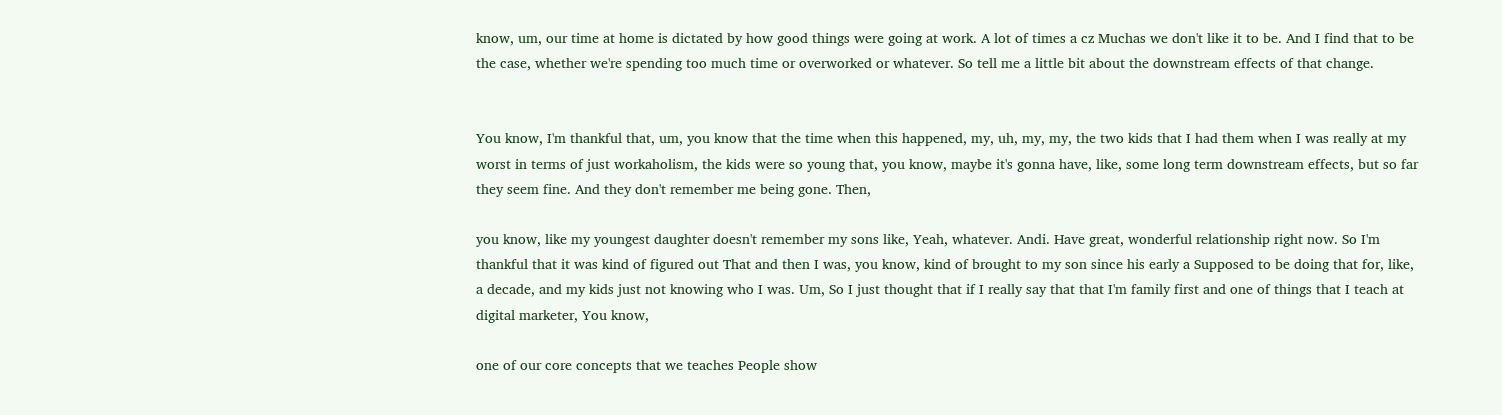know, um, our time at home is dictated by how good things were going at work. A lot of times a cz Muchas we don't like it to be. And I find that to be the case, whether we're spending too much time or overworked or whatever. So tell me a little bit about the downstream effects of that change.


You know, I'm thankful that, um, you know that the time when this happened, my, uh, my, my, the two kids that I had them when I was really at my worst in terms of just workaholism, the kids were so young that, you know, maybe it's gonna have, like, some long term downstream effects, but so far they seem fine. And they don't remember me being gone. Then,

you know, like my youngest daughter doesn't remember my sons like, Yeah, whatever. Andi. Have great, wonderful relationship right now. So I'm thankful that it was kind of figured out That and then I was, you know, kind of brought to my son since his early a Supposed to be doing that for, like, a decade, and my kids just not knowing who I was. Um, So I just thought that if I really say that that I'm family first and one of things that I teach at digital marketer, You know,

one of our core concepts that we teaches People show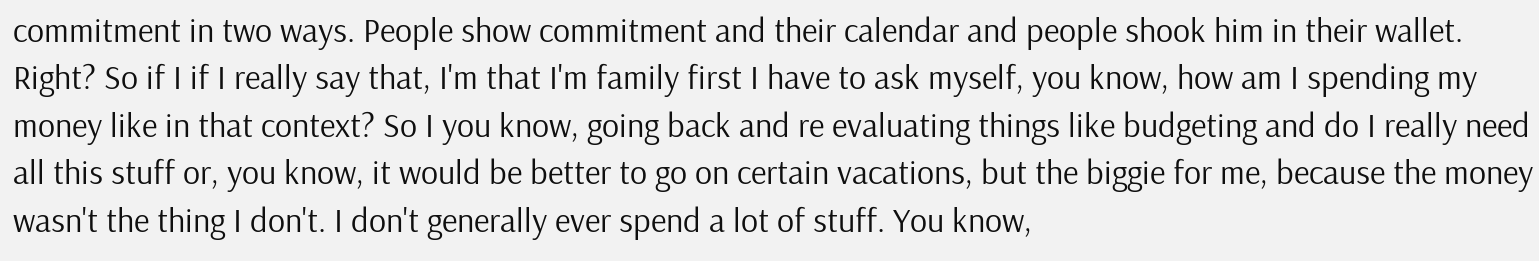commitment in two ways. People show commitment and their calendar and people shook him in their wallet. Right? So if I if I really say that, I'm that I'm family first I have to ask myself, you know, how am I spending my money like in that context? So I you know, going back and re evaluating things like budgeting and do I really need all this stuff or, you know, it would be better to go on certain vacations, but the biggie for me, because the money wasn't the thing I don't. I don't generally ever spend a lot of stuff. You know,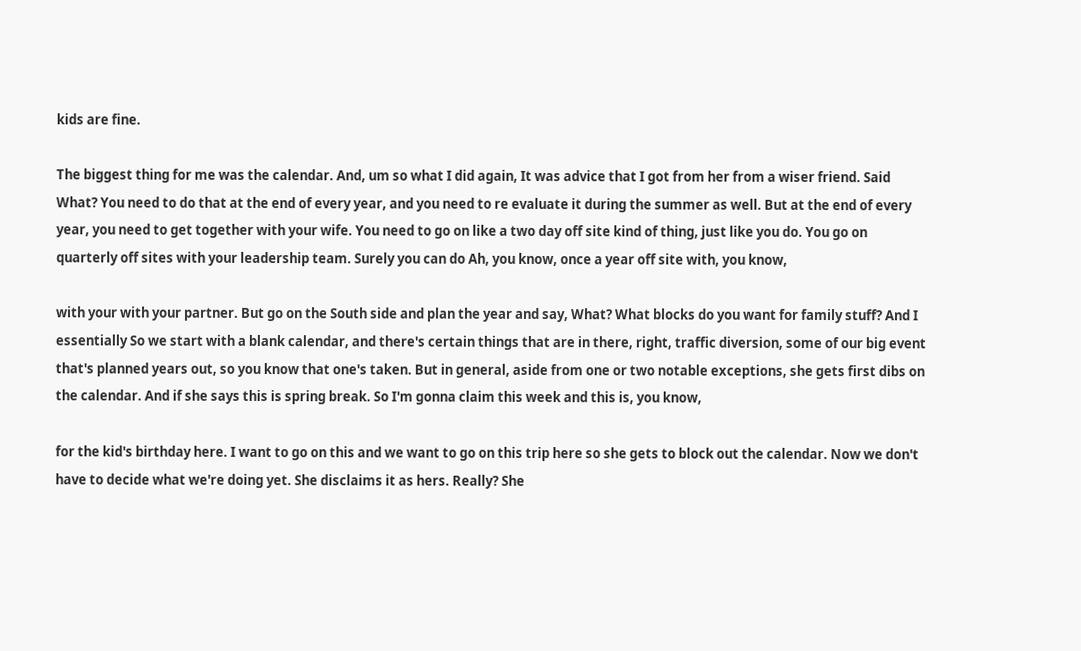kids are fine.

The biggest thing for me was the calendar. And, um so what I did again, It was advice that I got from her from a wiser friend. Said What? You need to do that at the end of every year, and you need to re evaluate it during the summer as well. But at the end of every year, you need to get together with your wife. You need to go on like a two day off site kind of thing, just like you do. You go on quarterly off sites with your leadership team. Surely you can do Ah, you know, once a year off site with, you know,

with your with your partner. But go on the South side and plan the year and say, What? What blocks do you want for family stuff? And I essentially So we start with a blank calendar, and there's certain things that are in there, right, traffic diversion, some of our big event that's planned years out, so you know that one's taken. But in general, aside from one or two notable exceptions, she gets first dibs on the calendar. And if she says this is spring break. So I'm gonna claim this week and this is, you know,

for the kid's birthday here. I want to go on this and we want to go on this trip here so she gets to block out the calendar. Now we don't have to decide what we're doing yet. She disclaims it as hers. Really? She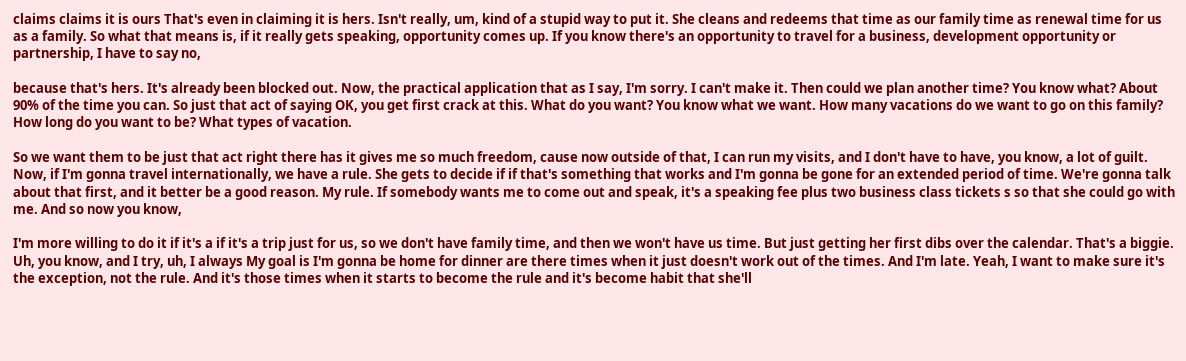claims claims it is ours That's even in claiming it is hers. Isn't really, um, kind of a stupid way to put it. She cleans and redeems that time as our family time as renewal time for us as a family. So what that means is, if it really gets speaking, opportunity comes up. If you know there's an opportunity to travel for a business, development opportunity or partnership, I have to say no,

because that's hers. It's already been blocked out. Now, the practical application that as I say, I'm sorry. I can't make it. Then could we plan another time? You know what? About 90% of the time you can. So just that act of saying OK, you get first crack at this. What do you want? You know what we want. How many vacations do we want to go on this family? How long do you want to be? What types of vacation.

So we want them to be just that act right there has it gives me so much freedom, cause now outside of that, I can run my visits, and I don't have to have, you know, a lot of guilt. Now, if I'm gonna travel internationally, we have a rule. She gets to decide if if that's something that works and I'm gonna be gone for an extended period of time. We're gonna talk about that first, and it better be a good reason. My rule. If somebody wants me to come out and speak, it's a speaking fee plus two business class tickets s so that she could go with me. And so now you know,

I'm more willing to do it if it's a if it's a trip just for us, so we don't have family time, and then we won't have us time. But just getting her first dibs over the calendar. That's a biggie. Uh, you know, and I try, uh, I always My goal is I'm gonna be home for dinner are there times when it just doesn't work out of the times. And I'm late. Yeah, I want to make sure it's the exception, not the rule. And it's those times when it starts to become the rule and it's become habit that she'll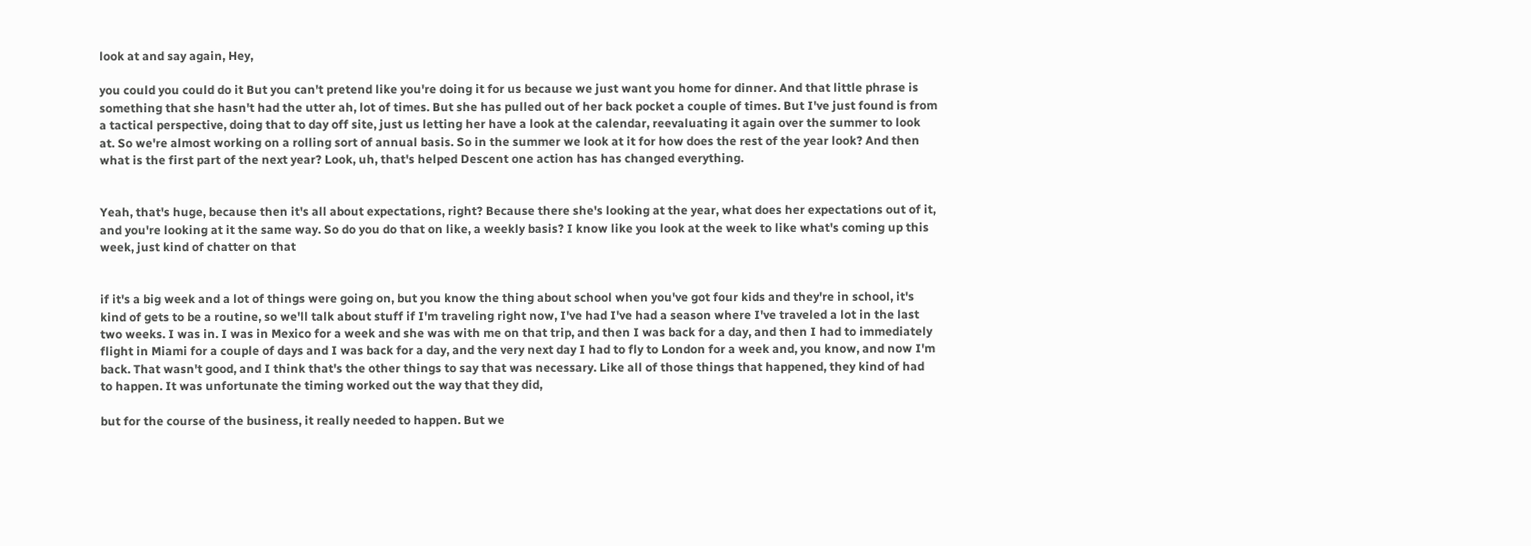look at and say again, Hey,

you could you could do it But you can't pretend like you're doing it for us because we just want you home for dinner. And that little phrase is something that she hasn't had the utter ah, lot of times. But she has pulled out of her back pocket a couple of times. But I've just found is from a tactical perspective, doing that to day off site, just us letting her have a look at the calendar, reevaluating it again over the summer to look at. So we're almost working on a rolling sort of annual basis. So in the summer we look at it for how does the rest of the year look? And then what is the first part of the next year? Look, uh, that's helped Descent one action has has changed everything.


Yeah, that's huge, because then it's all about expectations, right? Because there she's looking at the year, what does her expectations out of it, and you're looking at it the same way. So do you do that on like, a weekly basis? I know like you look at the week to like what's coming up this week, just kind of chatter on that


if it's a big week and a lot of things were going on, but you know the thing about school when you've got four kids and they're in school, it's kind of gets to be a routine, so we'll talk about stuff if I'm traveling right now, I've had I've had a season where I've traveled a lot in the last two weeks. I was in. I was in Mexico for a week and she was with me on that trip, and then I was back for a day, and then I had to immediately flight in Miami for a couple of days and I was back for a day, and the very next day I had to fly to London for a week and, you know, and now I'm back. That wasn't good, and I think that's the other things to say that was necessary. Like all of those things that happened, they kind of had to happen. It was unfortunate the timing worked out the way that they did,

but for the course of the business, it really needed to happen. But we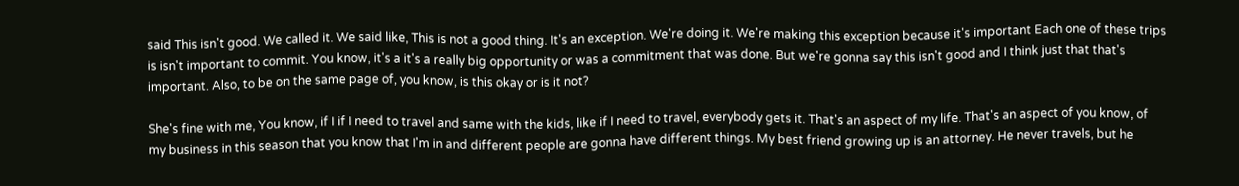said This isn't good. We called it. We said like, This is not a good thing. It's an exception. We're doing it. We're making this exception because it's important Each one of these trips is isn't important to commit. You know, it's a it's a really big opportunity or was a commitment that was done. But we're gonna say this isn't good and I think just that that's important. Also, to be on the same page of, you know, is this okay or is it not?

She's fine with me, You know, if I if I need to travel and same with the kids, like if I need to travel, everybody gets it. That's an aspect of my life. That's an aspect of you know, of my business in this season that you know that I'm in and different people are gonna have different things. My best friend growing up is an attorney. He never travels, but he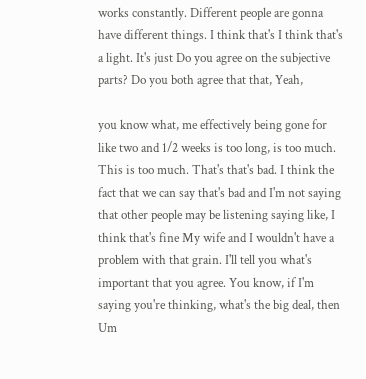works constantly. Different people are gonna have different things. I think that's I think that's a light. It's just Do you agree on the subjective parts? Do you both agree that that, Yeah,

you know what, me effectively being gone for like two and 1/2 weeks is too long, is too much. This is too much. That's that's bad. I think the fact that we can say that's bad and I'm not saying that other people may be listening saying like, I think that's fine My wife and I wouldn't have a problem with that grain. I'll tell you what's important that you agree. You know, if I'm saying you're thinking, what's the big deal, then Um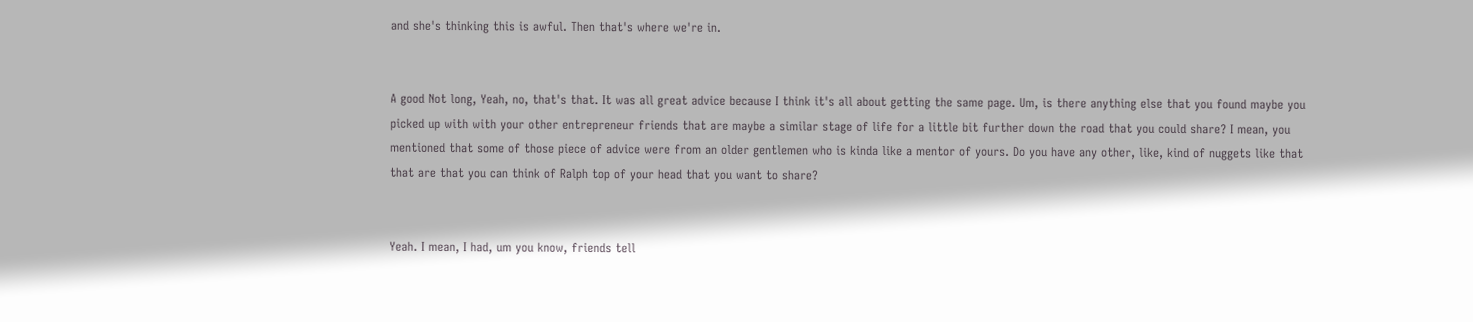and she's thinking this is awful. Then that's where we're in.


A good Not long, Yeah, no, that's that. It was all great advice because I think it's all about getting the same page. Um, is there anything else that you found maybe you picked up with with your other entrepreneur friends that are maybe a similar stage of life for a little bit further down the road that you could share? I mean, you mentioned that some of those piece of advice were from an older gentlemen who is kinda like a mentor of yours. Do you have any other, like, kind of nuggets like that that are that you can think of Ralph top of your head that you want to share?


Yeah. I mean, I had, um you know, friends tell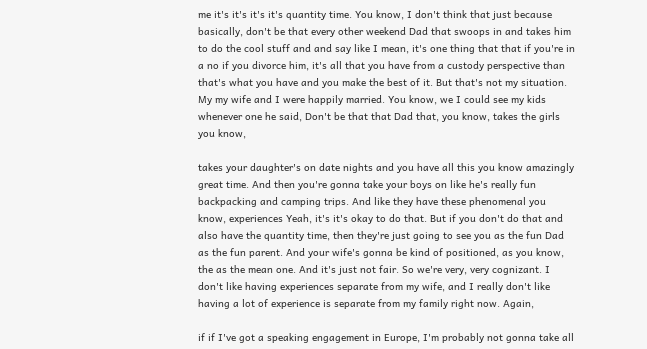me it's it's it's it's quantity time. You know, I don't think that just because basically, don't be that every other weekend Dad that swoops in and takes him to do the cool stuff and and say like I mean, it's one thing that that if you're in a no if you divorce him, it's all that you have from a custody perspective than that's what you have and you make the best of it. But that's not my situation. My my wife and I were happily married. You know, we I could see my kids whenever one he said, Don't be that that Dad that, you know, takes the girls you know,

takes your daughter's on date nights and you have all this you know amazingly great time. And then you're gonna take your boys on like he's really fun backpacking and camping trips. And like they have these phenomenal you know, experiences Yeah, it's it's okay to do that. But if you don't do that and also have the quantity time, then they're just going to see you as the fun Dad as the fun parent. And your wife's gonna be kind of positioned, as you know, the as the mean one. And it's just not fair. So we're very, very cognizant. I don't like having experiences separate from my wife, and I really don't like having a lot of experience is separate from my family right now. Again,

if if I've got a speaking engagement in Europe, I'm probably not gonna take all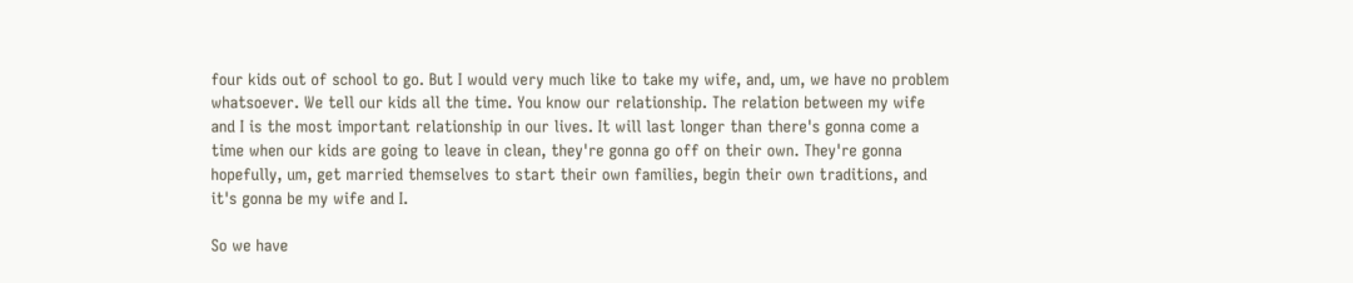four kids out of school to go. But I would very much like to take my wife, and, um, we have no problem whatsoever. We tell our kids all the time. You know our relationship. The relation between my wife and I is the most important relationship in our lives. It will last longer than there's gonna come a time when our kids are going to leave in clean, they're gonna go off on their own. They're gonna hopefully, um, get married themselves to start their own families, begin their own traditions, and it's gonna be my wife and I.

So we have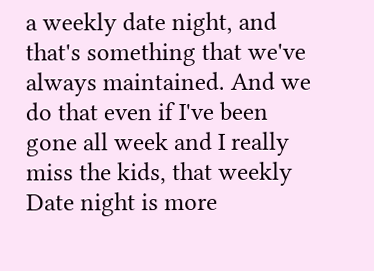a weekly date night, and that's something that we've always maintained. And we do that even if I've been gone all week and I really miss the kids, that weekly Date night is more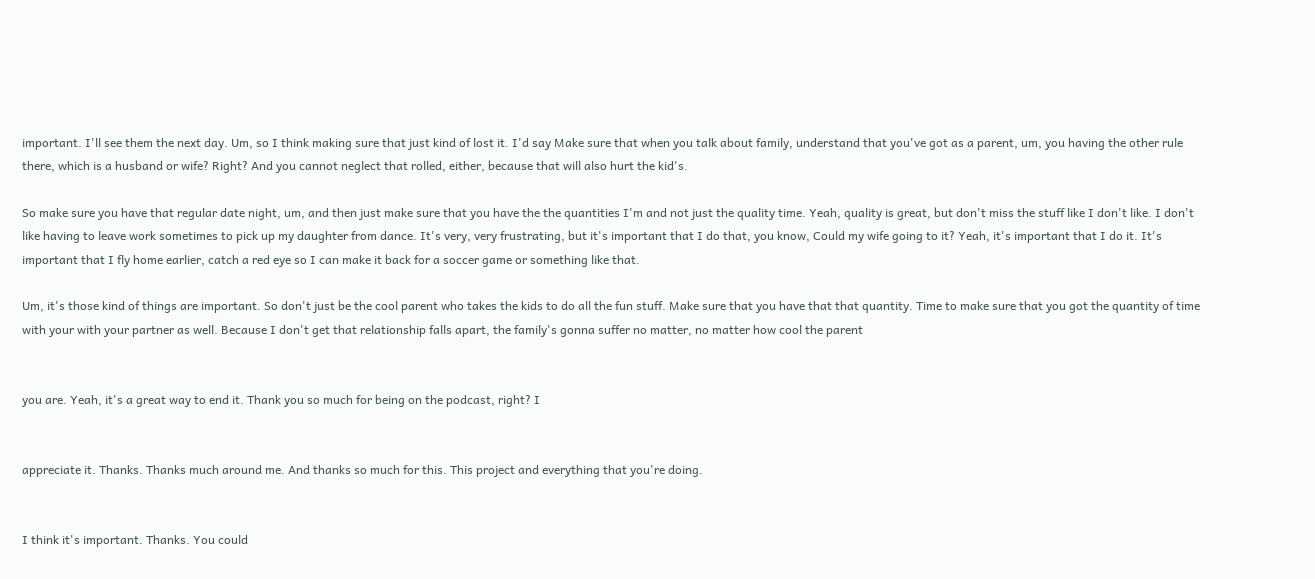important. I'll see them the next day. Um, so I think making sure that just kind of lost it. I'd say Make sure that when you talk about family, understand that you've got as a parent, um, you having the other rule there, which is a husband or wife? Right? And you cannot neglect that rolled, either, because that will also hurt the kid's.

So make sure you have that regular date night, um, and then just make sure that you have the the quantities I'm and not just the quality time. Yeah, quality is great, but don't miss the stuff like I don't like. I don't like having to leave work sometimes to pick up my daughter from dance. It's very, very frustrating, but it's important that I do that, you know, Could my wife going to it? Yeah, it's important that I do it. It's important that I fly home earlier, catch a red eye so I can make it back for a soccer game or something like that.

Um, it's those kind of things are important. So don't just be the cool parent who takes the kids to do all the fun stuff. Make sure that you have that that quantity. Time to make sure that you got the quantity of time with your with your partner as well. Because I don't get that relationship falls apart, the family's gonna suffer no matter, no matter how cool the parent


you are. Yeah, it's a great way to end it. Thank you so much for being on the podcast, right? I


appreciate it. Thanks. Thanks much around me. And thanks so much for this. This project and everything that you're doing.


I think it's important. Thanks. You could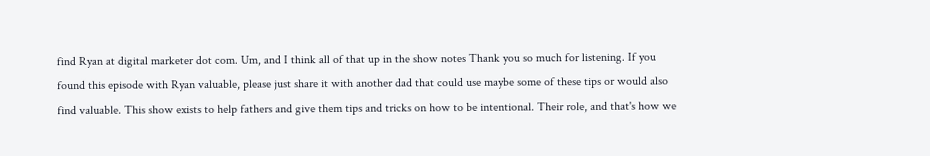find Ryan at digital marketer dot com. Um, and I think all of that up in the show notes Thank you so much for listening. If you found this episode with Ryan valuable, please just share it with another dad that could use maybe some of these tips or would also find valuable. This show exists to help fathers and give them tips and tricks on how to be intentional. Their role, and that's how we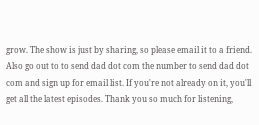grow. The show is just by sharing, so please email it to a friend. Also go out to to send dad dot com the number to send dad dot com and sign up for email list. If you're not already on it, you'll get all the latest episodes. Thank you so much for listening,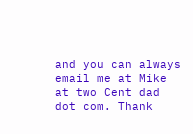and you can always email me at Mike at two Cent dad dot com. Thank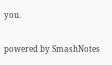you.

powered by SmashNotes